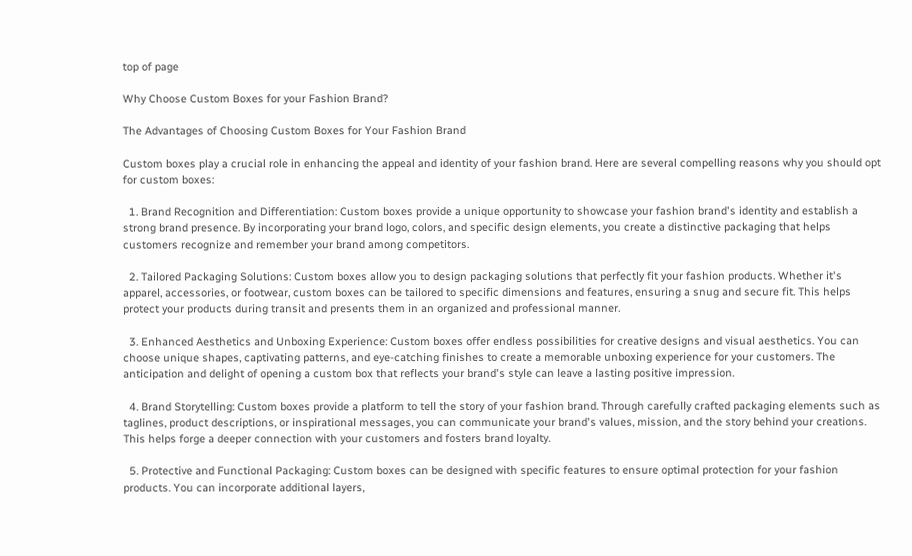top of page

Why Choose Custom Boxes for your Fashion Brand?

The Advantages of Choosing Custom Boxes for Your Fashion Brand

Custom boxes play a crucial role in enhancing the appeal and identity of your fashion brand. Here are several compelling reasons why you should opt for custom boxes:

  1. Brand Recognition and Differentiation: Custom boxes provide a unique opportunity to showcase your fashion brand's identity and establish a strong brand presence. By incorporating your brand logo, colors, and specific design elements, you create a distinctive packaging that helps customers recognize and remember your brand among competitors.

  2. Tailored Packaging Solutions: Custom boxes allow you to design packaging solutions that perfectly fit your fashion products. Whether it's apparel, accessories, or footwear, custom boxes can be tailored to specific dimensions and features, ensuring a snug and secure fit. This helps protect your products during transit and presents them in an organized and professional manner.

  3. Enhanced Aesthetics and Unboxing Experience: Custom boxes offer endless possibilities for creative designs and visual aesthetics. You can choose unique shapes, captivating patterns, and eye-catching finishes to create a memorable unboxing experience for your customers. The anticipation and delight of opening a custom box that reflects your brand's style can leave a lasting positive impression.

  4. Brand Storytelling: Custom boxes provide a platform to tell the story of your fashion brand. Through carefully crafted packaging elements such as taglines, product descriptions, or inspirational messages, you can communicate your brand's values, mission, and the story behind your creations. This helps forge a deeper connection with your customers and fosters brand loyalty.

  5. Protective and Functional Packaging: Custom boxes can be designed with specific features to ensure optimal protection for your fashion products. You can incorporate additional layers,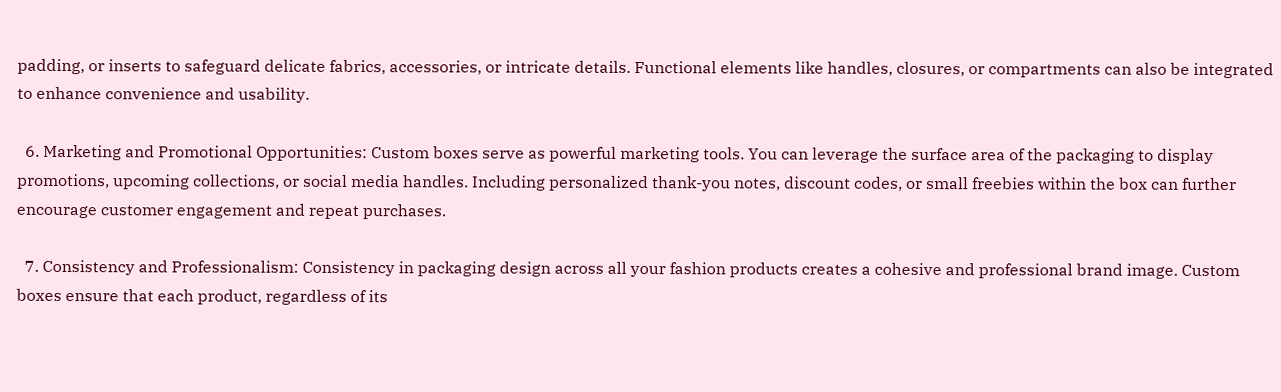padding, or inserts to safeguard delicate fabrics, accessories, or intricate details. Functional elements like handles, closures, or compartments can also be integrated to enhance convenience and usability.

  6. Marketing and Promotional Opportunities: Custom boxes serve as powerful marketing tools. You can leverage the surface area of the packaging to display promotions, upcoming collections, or social media handles. Including personalized thank-you notes, discount codes, or small freebies within the box can further encourage customer engagement and repeat purchases.

  7. Consistency and Professionalism: Consistency in packaging design across all your fashion products creates a cohesive and professional brand image. Custom boxes ensure that each product, regardless of its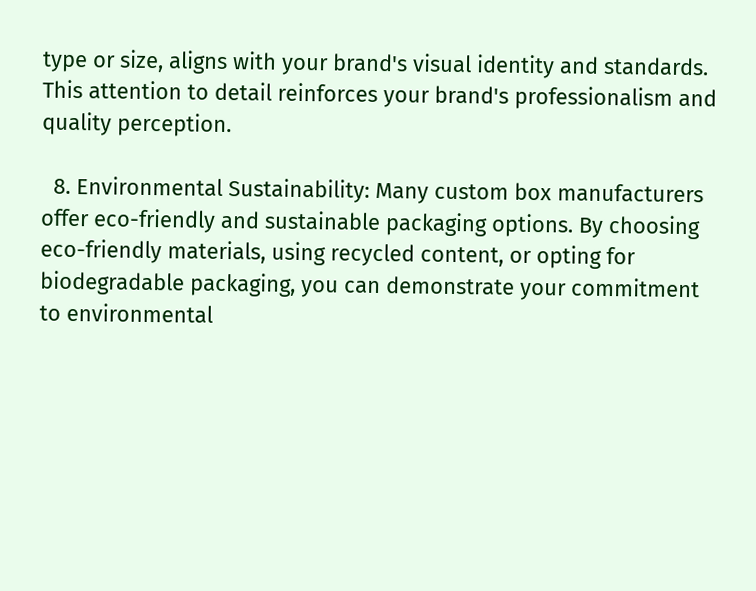type or size, aligns with your brand's visual identity and standards. This attention to detail reinforces your brand's professionalism and quality perception.

  8. Environmental Sustainability: Many custom box manufacturers offer eco-friendly and sustainable packaging options. By choosing eco-friendly materials, using recycled content, or opting for biodegradable packaging, you can demonstrate your commitment to environmental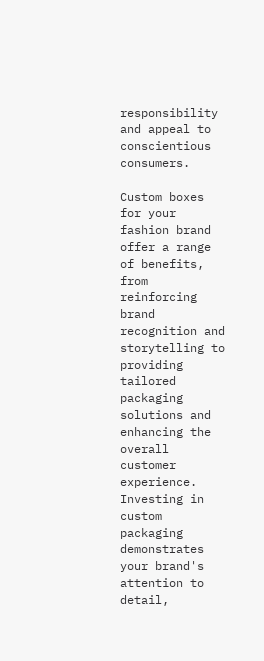responsibility and appeal to conscientious consumers.

Custom boxes for your fashion brand offer a range of benefits, from reinforcing brand recognition and storytelling to providing tailored packaging solutions and enhancing the overall customer experience. Investing in custom packaging demonstrates your brand's attention to detail,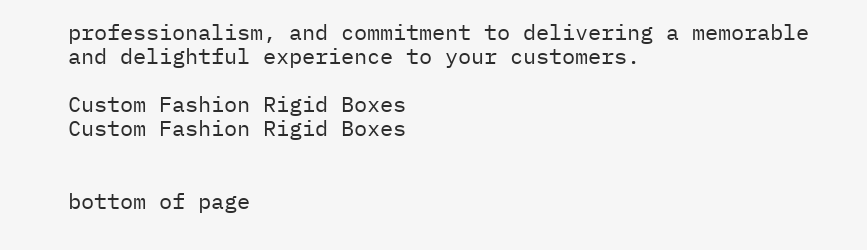professionalism, and commitment to delivering a memorable and delightful experience to your customers.

Custom Fashion Rigid Boxes
Custom Fashion Rigid Boxes


bottom of page